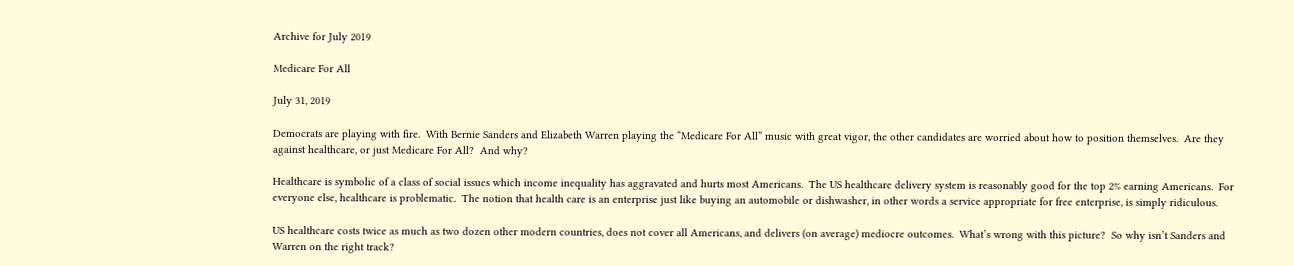Archive for July 2019

Medicare For All

July 31, 2019

Democrats are playing with fire.  With Bernie Sanders and Elizabeth Warren playing the “Medicare For All” music with great vigor, the other candidates are worried about how to position themselves.  Are they against healthcare, or just Medicare For All?  And why?

Healthcare is symbolic of a class of social issues which income inequality has aggravated and hurts most Americans.  The US healthcare delivery system is reasonably good for the top 2% earning Americans.  For everyone else, healthcare is problematic.  The notion that health care is an enterprise just like buying an automobile or dishwasher, in other words a service appropriate for free enterprise, is simply ridiculous.

US healthcare costs twice as much as two dozen other modern countries, does not cover all Americans, and delivers (on average) mediocre outcomes.  What’s wrong with this picture?  So why isn’t Sanders and Warren on the right track?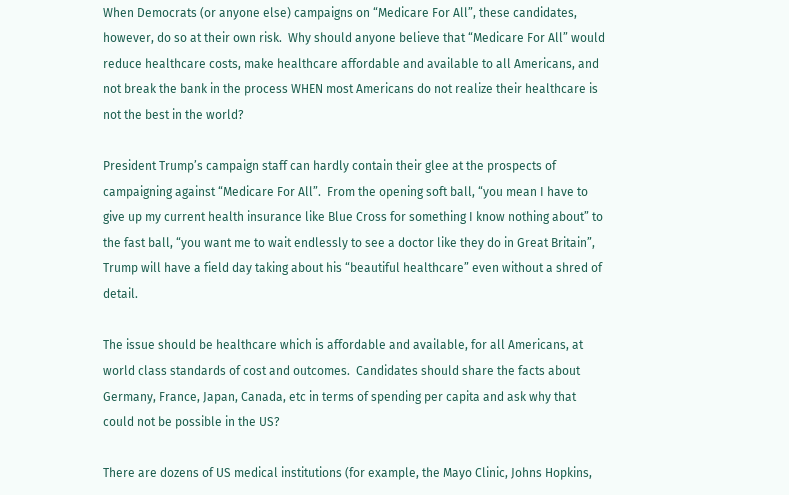When Democrats (or anyone else) campaigns on “Medicare For All”, these candidates, however, do so at their own risk.  Why should anyone believe that “Medicare For All” would reduce healthcare costs, make healthcare affordable and available to all Americans, and not break the bank in the process WHEN most Americans do not realize their healthcare is not the best in the world?

President Trump’s campaign staff can hardly contain their glee at the prospects of campaigning against “Medicare For All”.  From the opening soft ball, “you mean I have to give up my current health insurance like Blue Cross for something I know nothing about” to the fast ball, “you want me to wait endlessly to see a doctor like they do in Great Britain”, Trump will have a field day taking about his “beautiful healthcare” even without a shred of detail.

The issue should be healthcare which is affordable and available, for all Americans, at world class standards of cost and outcomes.  Candidates should share the facts about Germany, France, Japan, Canada, etc in terms of spending per capita and ask why that could not be possible in the US?

There are dozens of US medical institutions (for example, the Mayo Clinic, Johns Hopkins,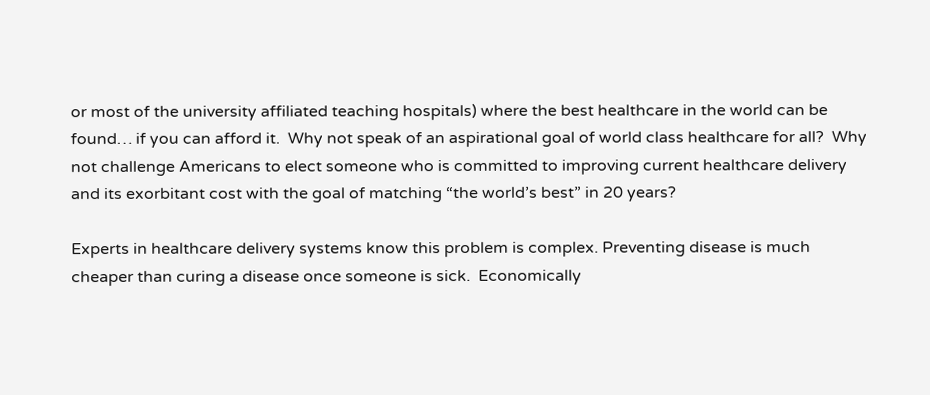or most of the university affiliated teaching hospitals) where the best healthcare in the world can be found… if you can afford it.  Why not speak of an aspirational goal of world class healthcare for all?  Why not challenge Americans to elect someone who is committed to improving current healthcare delivery and its exorbitant cost with the goal of matching “the world’s best” in 20 years?

Experts in healthcare delivery systems know this problem is complex. Preventing disease is much cheaper than curing a disease once someone is sick.  Economically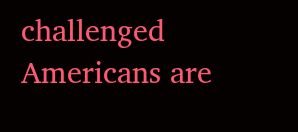challenged Americans are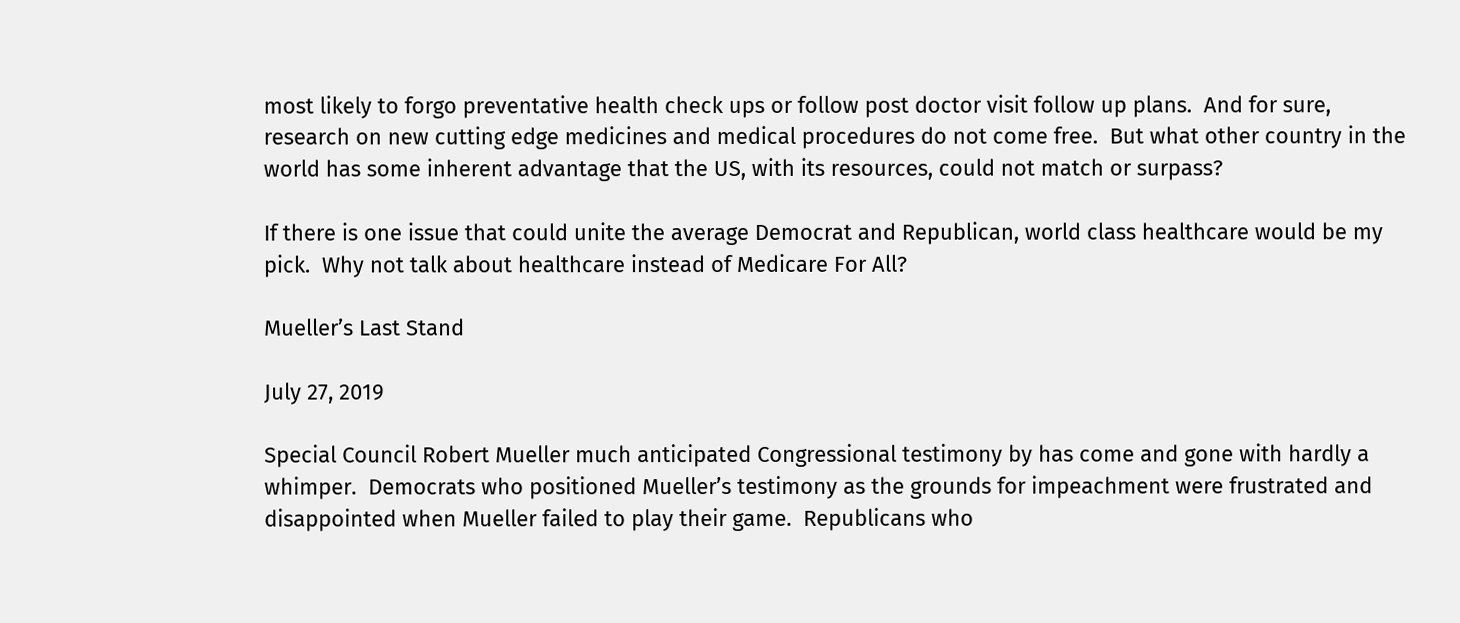most likely to forgo preventative health check ups or follow post doctor visit follow up plans.  And for sure, research on new cutting edge medicines and medical procedures do not come free.  But what other country in the world has some inherent advantage that the US, with its resources, could not match or surpass?

If there is one issue that could unite the average Democrat and Republican, world class healthcare would be my pick.  Why not talk about healthcare instead of Medicare For All?

Mueller’s Last Stand

July 27, 2019

Special Council Robert Mueller much anticipated Congressional testimony by has come and gone with hardly a whimper.  Democrats who positioned Mueller’s testimony as the grounds for impeachment were frustrated and disappointed when Mueller failed to play their game.  Republicans who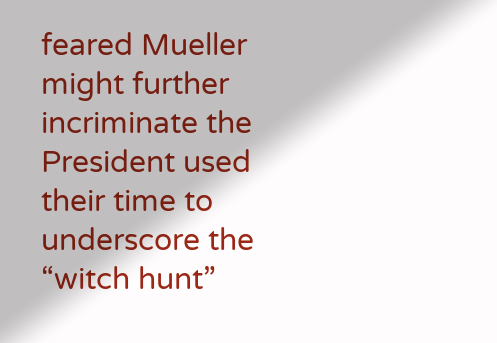feared Mueller might further incriminate the President used their time to underscore the “witch hunt”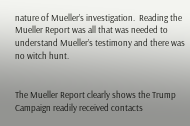nature of Mueller’s investigation.  Reading the Mueller Report was all that was needed to understand Mueller’s testimony and there was no witch hunt.


The Mueller Report clearly shows the Trump Campaign readily received contacts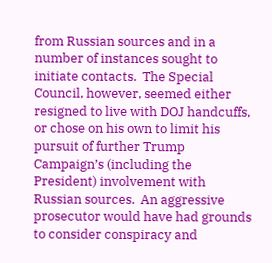from Russian sources and in a number of instances sought to initiate contacts.  The Special Council, however, seemed either resigned to live with DOJ handcuffs, or chose on his own to limit his pursuit of further Trump Campaign’s (including the President) involvement with Russian sources.  An aggressive prosecutor would have had grounds to consider conspiracy and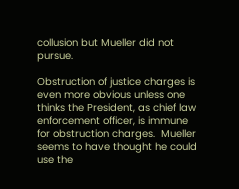collusion but Mueller did not pursue.

Obstruction of justice charges is even more obvious unless one thinks the President, as chief law enforcement officer, is immune for obstruction charges.  Mueller seems to have thought he could use the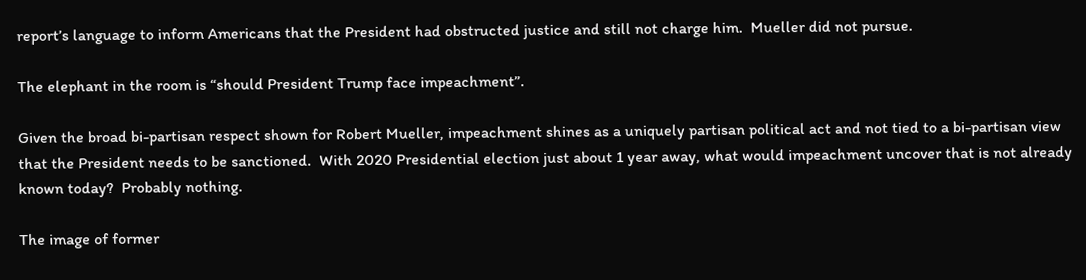report’s language to inform Americans that the President had obstructed justice and still not charge him.  Mueller did not pursue.

The elephant in the room is “should President Trump face impeachment”.

Given the broad bi-partisan respect shown for Robert Mueller, impeachment shines as a uniquely partisan political act and not tied to a bi-partisan view that the President needs to be sanctioned.  With 2020 Presidential election just about 1 year away, what would impeachment uncover that is not already known today?  Probably nothing.

The image of former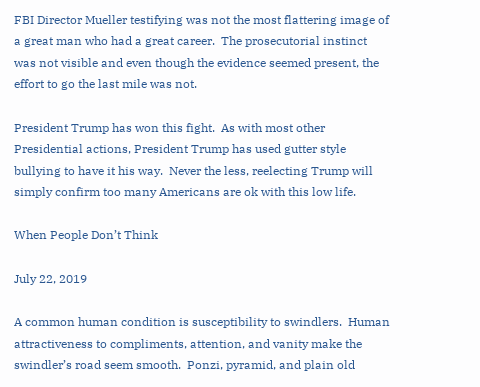FBI Director Mueller testifying was not the most flattering image of a great man who had a great career.  The prosecutorial instinct was not visible and even though the evidence seemed present, the effort to go the last mile was not.

President Trump has won this fight.  As with most other Presidential actions, President Trump has used gutter style bullying to have it his way.  Never the less, reelecting Trump will simply confirm too many Americans are ok with this low life.

When People Don’t Think

July 22, 2019

A common human condition is susceptibility to swindlers.  Human attractiveness to compliments, attention, and vanity make the swindler’s road seem smooth.  Ponzi, pyramid, and plain old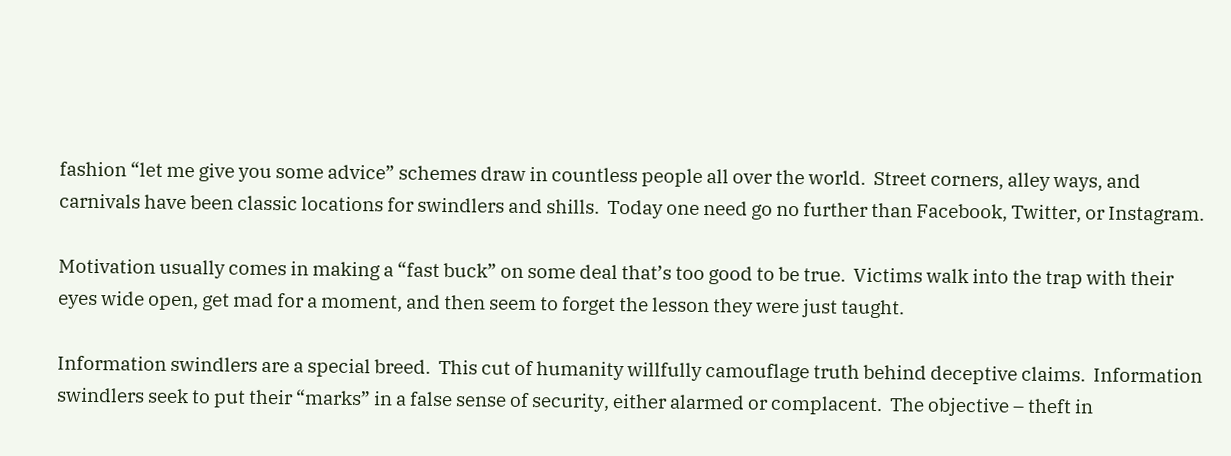fashion “let me give you some advice” schemes draw in countless people all over the world.  Street corners, alley ways, and carnivals have been classic locations for swindlers and shills.  Today one need go no further than Facebook, Twitter, or Instagram.

Motivation usually comes in making a “fast buck” on some deal that’s too good to be true.  Victims walk into the trap with their eyes wide open, get mad for a moment, and then seem to forget the lesson they were just taught.

Information swindlers are a special breed.  This cut of humanity willfully camouflage truth behind deceptive claims.  Information swindlers seek to put their “marks” in a false sense of security, either alarmed or complacent.  The objective – theft in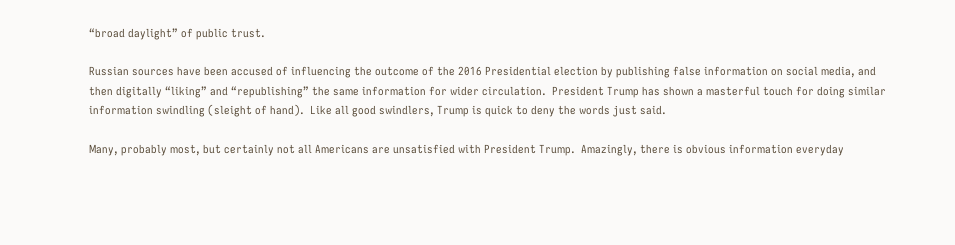“broad daylight” of public trust.

Russian sources have been accused of influencing the outcome of the 2016 Presidential election by publishing false information on social media, and then digitally “liking” and “republishing” the same information for wider circulation.  President Trump has shown a masterful touch for doing similar information swindling (sleight of hand).  Like all good swindlers, Trump is quick to deny the words just said.

Many, probably most, but certainly not all Americans are unsatisfied with President Trump.  Amazingly, there is obvious information everyday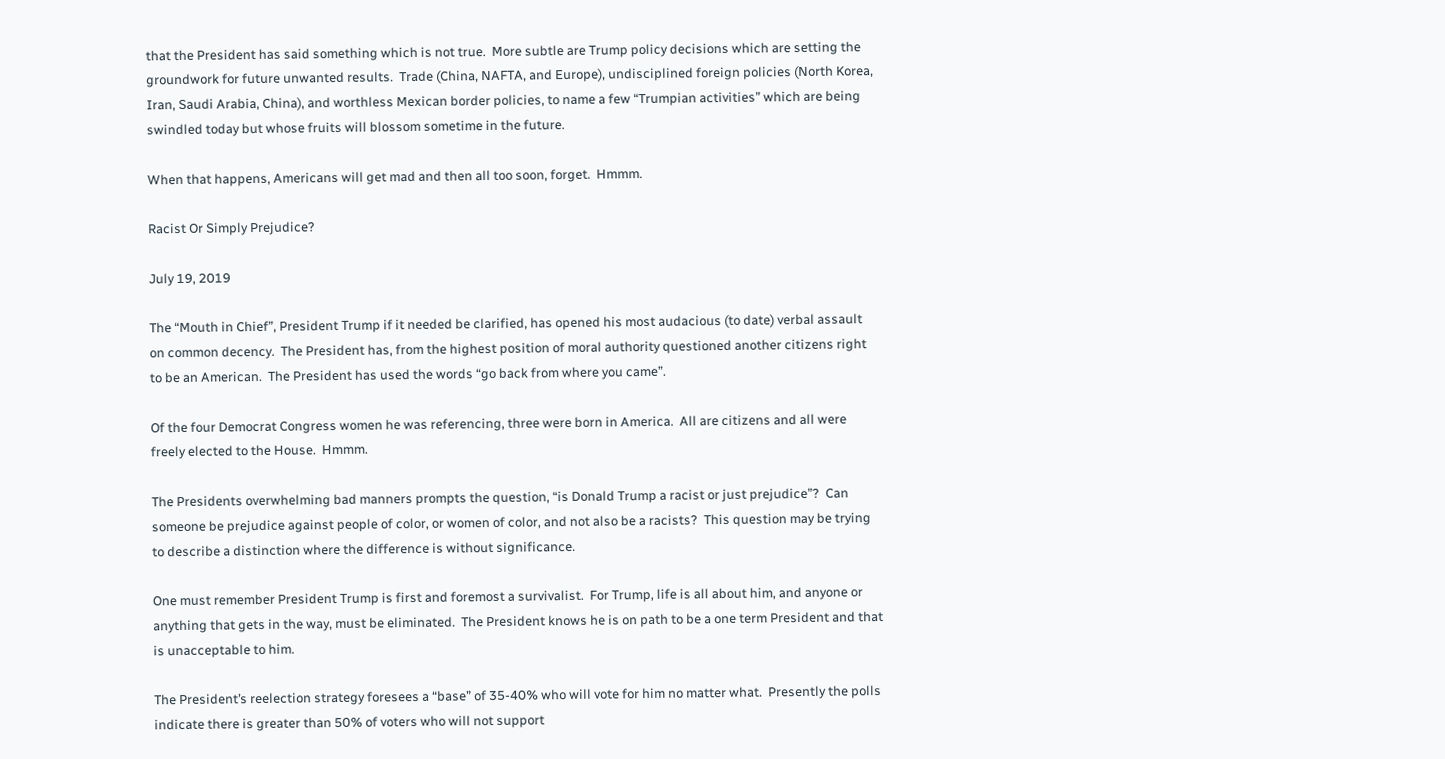that the President has said something which is not true.  More subtle are Trump policy decisions which are setting the groundwork for future unwanted results.  Trade (China, NAFTA, and Europe), undisciplined foreign policies (North Korea, Iran, Saudi Arabia, China), and worthless Mexican border policies, to name a few “Trumpian activities” which are being swindled today but whose fruits will blossom sometime in the future.

When that happens, Americans will get mad and then all too soon, forget.  Hmmm.

Racist Or Simply Prejudice?

July 19, 2019

The “Mouth in Chief”, President Trump if it needed be clarified, has opened his most audacious (to date) verbal assault on common decency.  The President has, from the highest position of moral authority questioned another citizens right to be an American.  The President has used the words “go back from where you came”.

Of the four Democrat Congress women he was referencing, three were born in America.  All are citizens and all were freely elected to the House.  Hmmm.

The Presidents overwhelming bad manners prompts the question, “is Donald Trump a racist or just prejudice”?  Can someone be prejudice against people of color, or women of color, and not also be a racists?  This question may be trying to describe a distinction where the difference is without significance.

One must remember President Trump is first and foremost a survivalist.  For Trump, life is all about him, and anyone or anything that gets in the way, must be eliminated.  The President knows he is on path to be a one term President and that is unacceptable to him.

The President’s reelection strategy foresees a “base” of 35-40% who will vote for him no matter what.  Presently the polls indicate there is greater than 50% of voters who will not support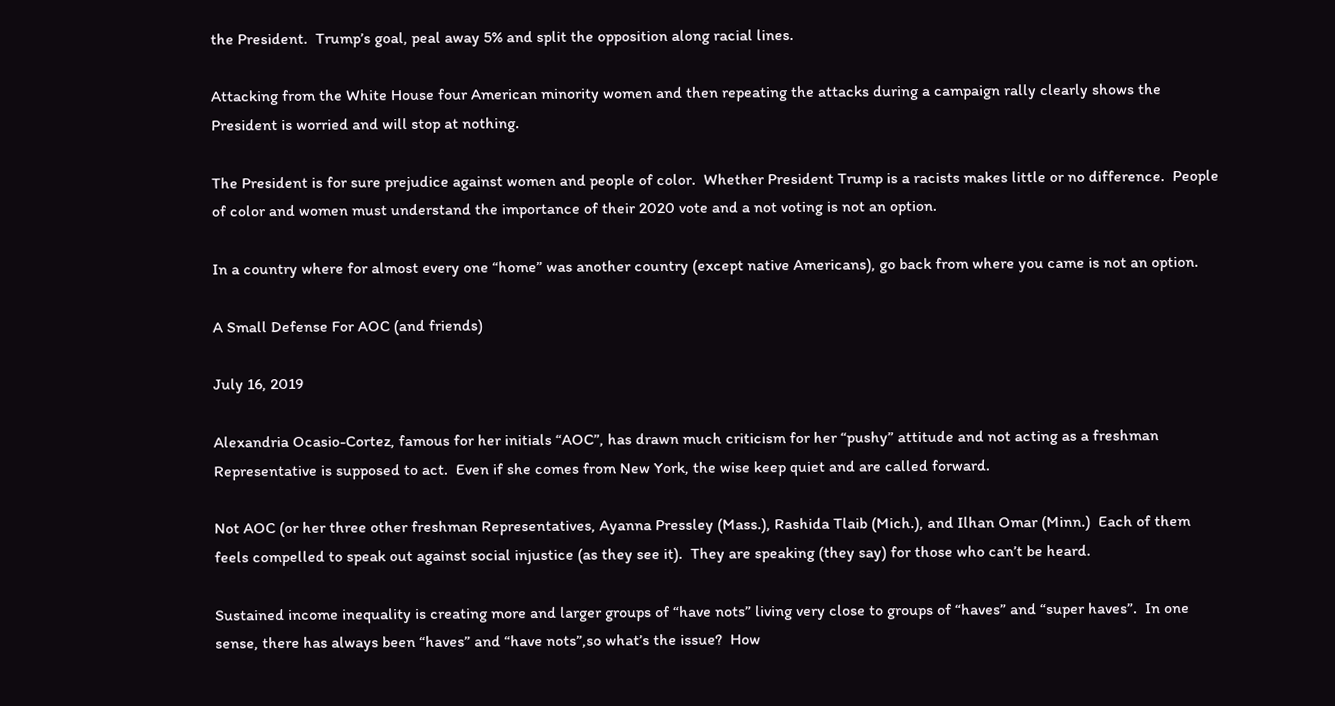the President.  Trump’s goal, peal away 5% and split the opposition along racial lines.

Attacking from the White House four American minority women and then repeating the attacks during a campaign rally clearly shows the President is worried and will stop at nothing.

The President is for sure prejudice against women and people of color.  Whether President Trump is a racists makes little or no difference.  People of color and women must understand the importance of their 2020 vote and a not voting is not an option.

In a country where for almost every one “home” was another country (except native Americans), go back from where you came is not an option.

A Small Defense For AOC (and friends)

July 16, 2019

Alexandria Ocasio-Cortez, famous for her initials “AOC”, has drawn much criticism for her “pushy” attitude and not acting as a freshman Representative is supposed to act.  Even if she comes from New York, the wise keep quiet and are called forward.

Not AOC (or her three other freshman Representatives, Ayanna Pressley (Mass.), Rashida Tlaib (Mich.), and Ilhan Omar (Minn.)  Each of them feels compelled to speak out against social injustice (as they see it).  They are speaking (they say) for those who can’t be heard.

Sustained income inequality is creating more and larger groups of “have nots” living very close to groups of “haves” and “super haves”.  In one sense, there has always been “haves” and “have nots”,so what’s the issue?  How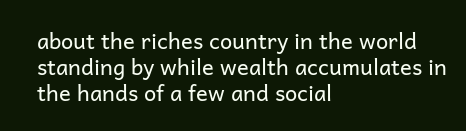about the riches country in the world standing by while wealth accumulates in the hands of a few and social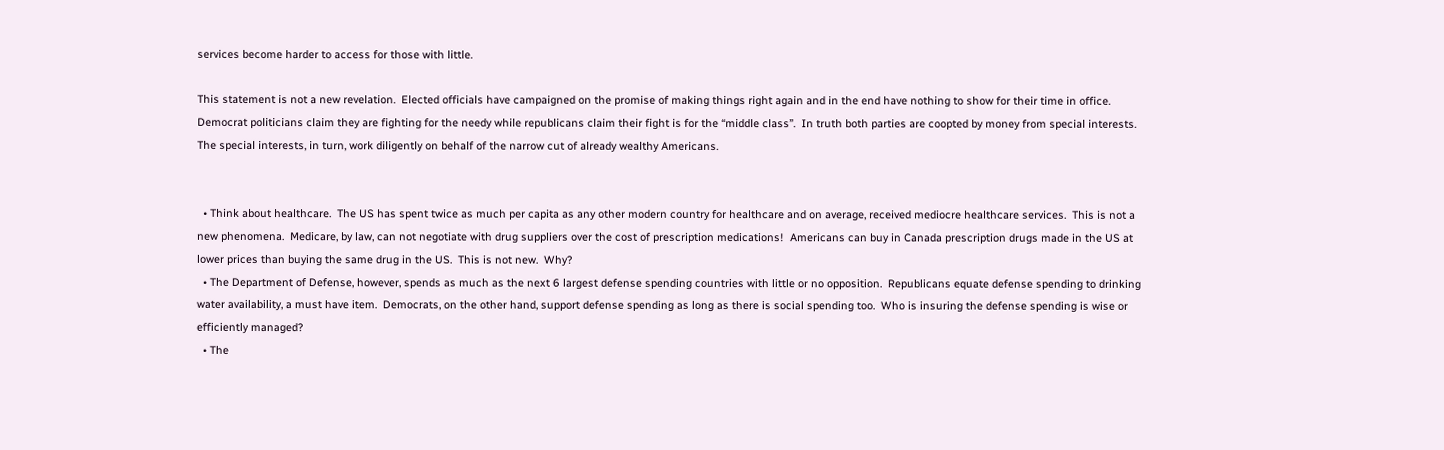services become harder to access for those with little.

This statement is not a new revelation.  Elected officials have campaigned on the promise of making things right again and in the end have nothing to show for their time in office.  Democrat politicians claim they are fighting for the needy while republicans claim their fight is for the “middle class”.  In truth both parties are coopted by money from special interests.  The special interests, in turn, work diligently on behalf of the narrow cut of already wealthy Americans.


  • Think about healthcare.  The US has spent twice as much per capita as any other modern country for healthcare and on average, received mediocre healthcare services.  This is not a new phenomena.  Medicare, by law, can not negotiate with drug suppliers over the cost of prescription medications!  Americans can buy in Canada prescription drugs made in the US at lower prices than buying the same drug in the US.  This is not new.  Why?
  • The Department of Defense, however, spends as much as the next 6 largest defense spending countries with little or no opposition.  Republicans equate defense spending to drinking water availability, a must have item.  Democrats, on the other hand, support defense spending as long as there is social spending too.  Who is insuring the defense spending is wise or efficiently managed?
  • The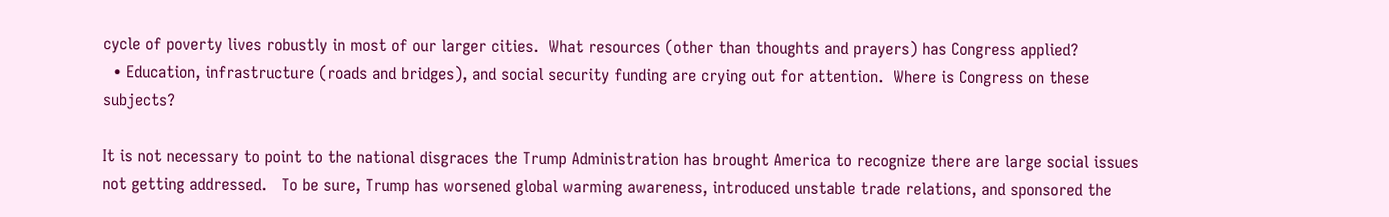cycle of poverty lives robustly in most of our larger cities.  What resources (other than thoughts and prayers) has Congress applied?
  • Education, infrastructure (roads and bridges), and social security funding are crying out for attention.  Where is Congress on these subjects?

It is not necessary to point to the national disgraces the Trump Administration has brought America to recognize there are large social issues not getting addressed.   To be sure, Trump has worsened global warming awareness, introduced unstable trade relations, and sponsored the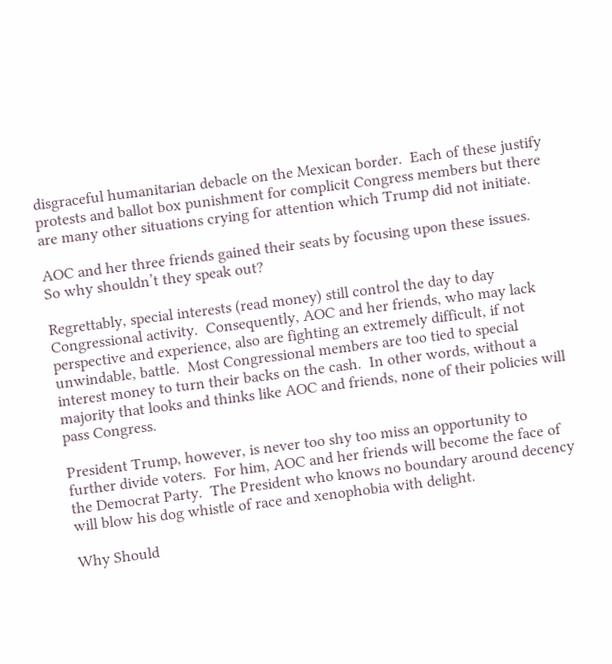disgraceful humanitarian debacle on the Mexican border.  Each of these justify protests and ballot box punishment for complicit Congress members but there are many other situations crying for attention which Trump did not initiate.

AOC and her three friends gained their seats by focusing upon these issues.  So why shouldn’t they speak out?

Regrettably, special interests (read money) still control the day to day Congressional activity.  Consequently, AOC and her friends, who may lack perspective and experience, also are fighting an extremely difficult, if not unwindable, battle.  Most Congressional members are too tied to special interest money to turn their backs on the cash.  In other words, without a majority that looks and thinks like AOC and friends, none of their policies will pass Congress.

President Trump, however, is never too shy too miss an opportunity to further divide voters.  For him, AOC and her friends will become the face of the Democrat Party.  The President who knows no boundary around decency will blow his dog whistle of race and xenophobia with delight.

Why Should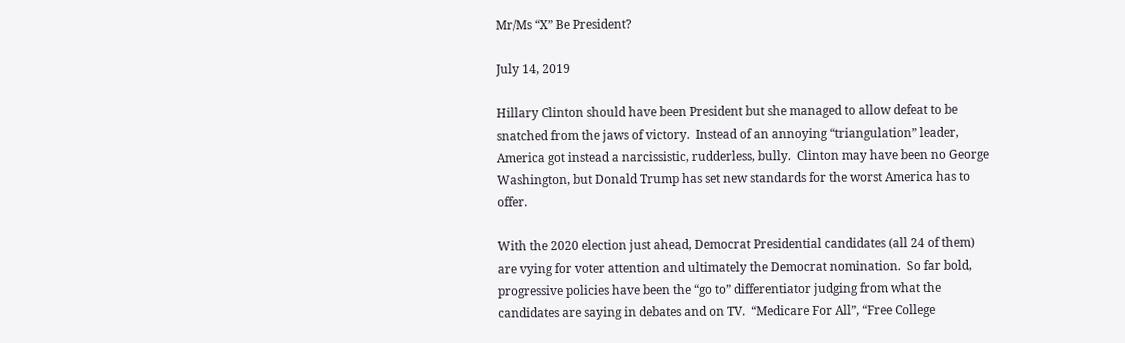Mr/Ms “X” Be President?

July 14, 2019

Hillary Clinton should have been President but she managed to allow defeat to be snatched from the jaws of victory.  Instead of an annoying “triangulation” leader, America got instead a narcissistic, rudderless, bully.  Clinton may have been no George Washington, but Donald Trump has set new standards for the worst America has to offer.

With the 2020 election just ahead, Democrat Presidential candidates (all 24 of them) are vying for voter attention and ultimately the Democrat nomination.  So far bold, progressive policies have been the “go to” differentiator judging from what the candidates are saying in debates and on TV.  “Medicare For All”, “Free College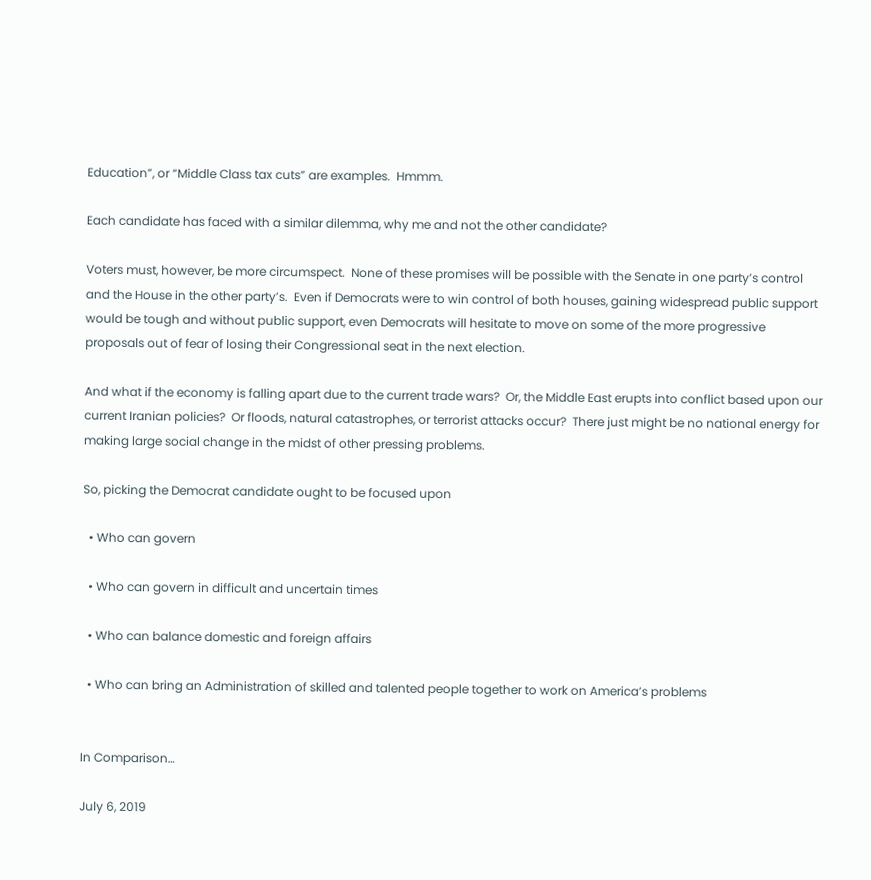Education”, or “Middle Class tax cuts” are examples.  Hmmm.

Each candidate has faced with a similar dilemma, why me and not the other candidate?

Voters must, however, be more circumspect.  None of these promises will be possible with the Senate in one party’s control and the House in the other party’s.  Even if Democrats were to win control of both houses, gaining widespread public support would be tough and without public support, even Democrats will hesitate to move on some of the more progressive proposals out of fear of losing their Congressional seat in the next election.

And what if the economy is falling apart due to the current trade wars?  Or, the Middle East erupts into conflict based upon our current Iranian policies?  Or floods, natural catastrophes, or terrorist attacks occur?  There just might be no national energy for making large social change in the midst of other pressing problems.

So, picking the Democrat candidate ought to be focused upon

  • Who can govern

  • Who can govern in difficult and uncertain times

  • Who can balance domestic and foreign affairs

  • Who can bring an Administration of skilled and talented people together to work on America’s problems


In Comparison…

July 6, 2019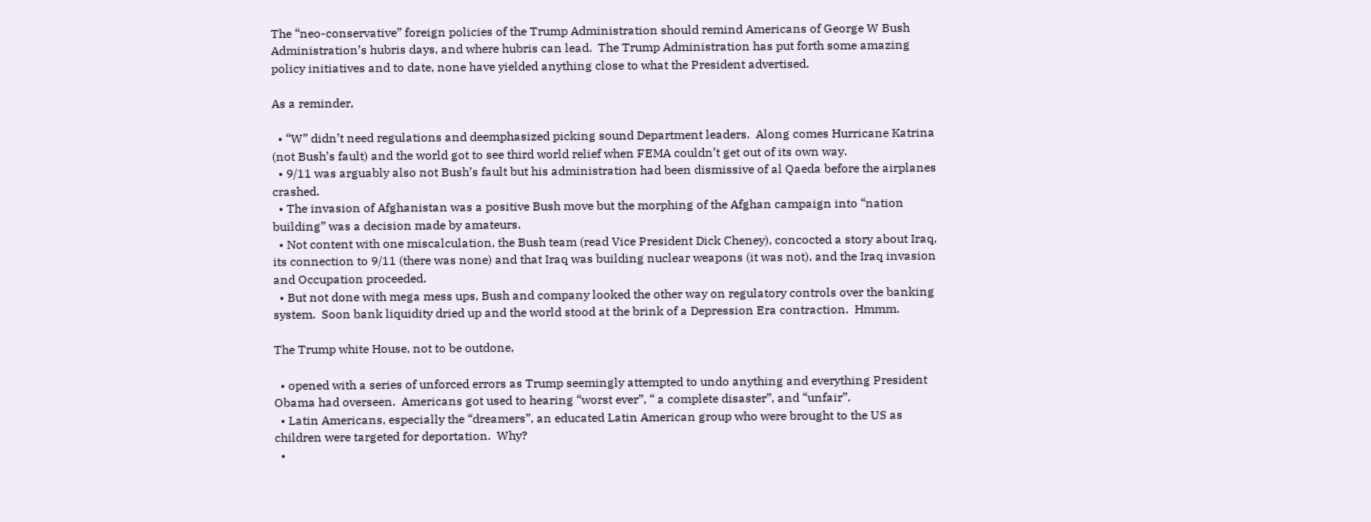The “neo-conservative” foreign policies of the Trump Administration should remind Americans of George W Bush Administration’s hubris days, and where hubris can lead.  The Trump Administration has put forth some amazing policy initiatives and to date, none have yielded anything close to what the President advertised.

As a reminder,

  • “W” didn’t need regulations and deemphasized picking sound Department leaders.  Along comes Hurricane Katrina (not Bush’s fault) and the world got to see third world relief when FEMA couldn’t get out of its own way.
  • 9/11 was arguably also not Bush’s fault but his administration had been dismissive of al Qaeda before the airplanes crashed.
  • The invasion of Afghanistan was a positive Bush move but the morphing of the Afghan campaign into “nation building” was a decision made by amateurs.
  • Not content with one miscalculation, the Bush team (read Vice President Dick Cheney), concocted a story about Iraq, its connection to 9/11 (there was none) and that Iraq was building nuclear weapons (it was not), and the Iraq invasion and Occupation proceeded.
  • But not done with mega mess ups, Bush and company looked the other way on regulatory controls over the banking system.  Soon bank liquidity dried up and the world stood at the brink of a Depression Era contraction.  Hmmm.

The Trump white House, not to be outdone,

  • opened with a series of unforced errors as Trump seemingly attempted to undo anything and everything President Obama had overseen.  Americans got used to hearing “worst ever”, “ a complete disaster”, and “unfair”.
  • Latin Americans, especially the “dreamers”, an educated Latin American group who were brought to the US as children were targeted for deportation.  Why?
  •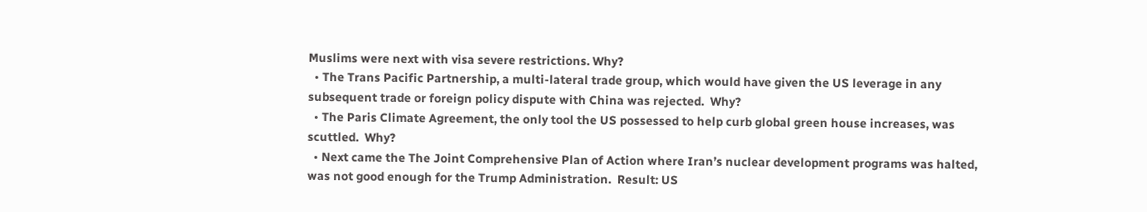Muslims were next with visa severe restrictions. Why?
  • The Trans Pacific Partnership, a multi-lateral trade group, which would have given the US leverage in any subsequent trade or foreign policy dispute with China was rejected.  Why?
  • The Paris Climate Agreement, the only tool the US possessed to help curb global green house increases, was scuttled.  Why?
  • Next came the The Joint Comprehensive Plan of Action where Iran’s nuclear development programs was halted, was not good enough for the Trump Administration.  Result: US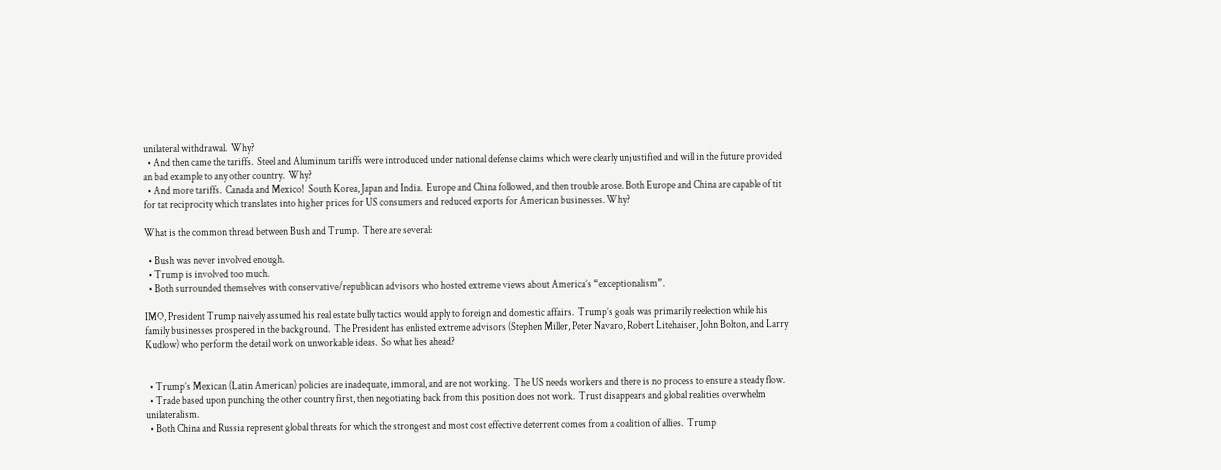unilateral withdrawal.  Why?
  • And then came the tariffs.  Steel and Aluminum tariffs were introduced under national defense claims which were clearly unjustified and will in the future provided an bad example to any other country.  Why?
  • And more tariffs.  Canada and Mexico!  South Korea, Japan and India.  Europe and China followed, and then trouble arose. Both Europe and China are capable of tit for tat reciprocity which translates into higher prices for US consumers and reduced exports for American businesses. Why?

What is the common thread between Bush and Trump.  There are several:

  • Bush was never involved enough.
  • Trump is involved too much.
  • Both surrounded themselves with conservative/republican advisors who hosted extreme views about America’s “exceptionalism”.

IMO, President Trump naively assumed his real estate bully tactics would apply to foreign and domestic affairs.  Trump’s goals was primarily reelection while his family businesses prospered in the background.  The President has enlisted extreme advisors (Stephen Miller, Peter Navaro, Robert Litehaiser, John Bolton, and Larry Kudlow) who perform the detail work on unworkable ideas.  So what lies ahead?


  • Trump’s Mexican (Latin American) policies are inadequate, immoral, and are not working.  The US needs workers and there is no process to ensure a steady flow.
  • Trade based upon punching the other country first, then negotiating back from this position does not work.  Trust disappears and global realities overwhelm unilateralism.
  • Both China and Russia represent global threats for which the strongest and most cost effective deterrent comes from a coalition of allies.  Trump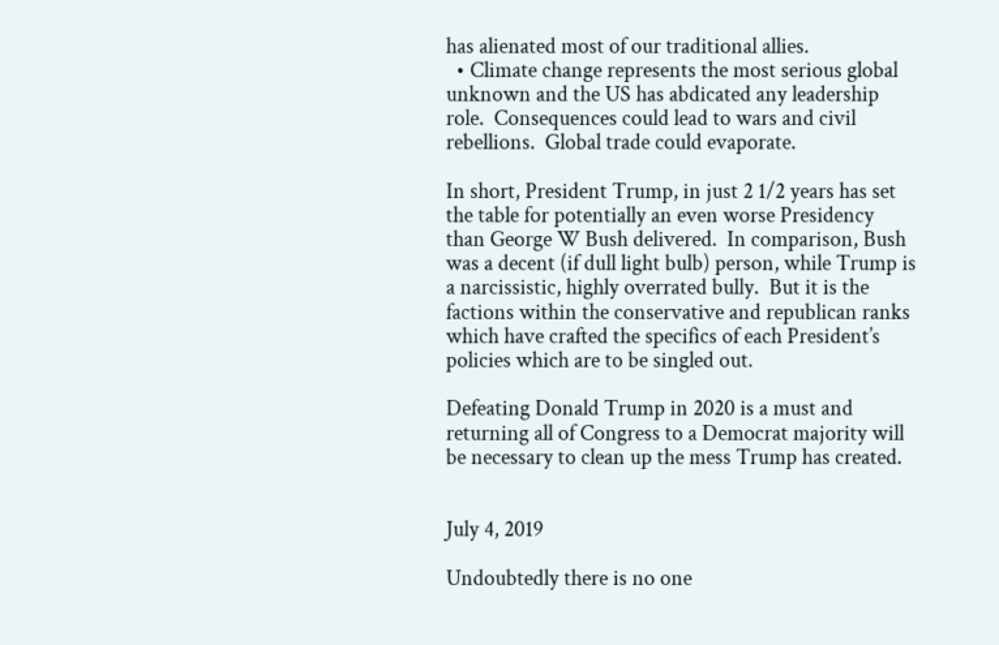has alienated most of our traditional allies.
  • Climate change represents the most serious global unknown and the US has abdicated any leadership role.  Consequences could lead to wars and civil rebellions.  Global trade could evaporate.

In short, President Trump, in just 2 1/2 years has set the table for potentially an even worse Presidency than George W Bush delivered.  In comparison, Bush was a decent (if dull light bulb) person, while Trump is a narcissistic, highly overrated bully.  But it is the factions within the conservative and republican ranks which have crafted the specifics of each President’s policies which are to be singled out.

Defeating Donald Trump in 2020 is a must and returning all of Congress to a Democrat majority will be necessary to clean up the mess Trump has created.


July 4, 2019

Undoubtedly there is no one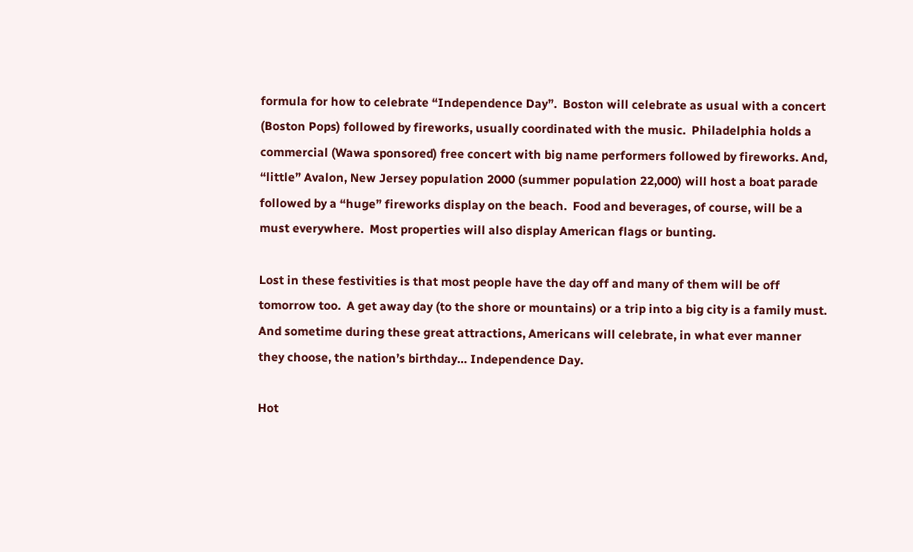formula for how to celebrate “Independence Day”.  Boston will celebrate as usual with a concert (Boston Pops) followed by fireworks, usually coordinated with the music.  Philadelphia holds a commercial (Wawa sponsored) free concert with big name performers followed by fireworks. And, “little” Avalon, New Jersey population 2000 (summer population 22,000) will host a boat parade followed by a “huge” fireworks display on the beach.  Food and beverages, of course, will be a must everywhere.  Most properties will also display American flags or bunting.

Lost in these festivities is that most people have the day off and many of them will be off tomorrow too.  A get away day (to the shore or mountains) or a trip into a big city is a family must.  And sometime during these great attractions, Americans will celebrate, in what ever manner they choose, the nation’s birthday… Independence Day.

Hot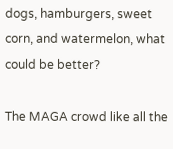dogs, hamburgers, sweet corn, and watermelon, what could be better?

The MAGA crowd like all the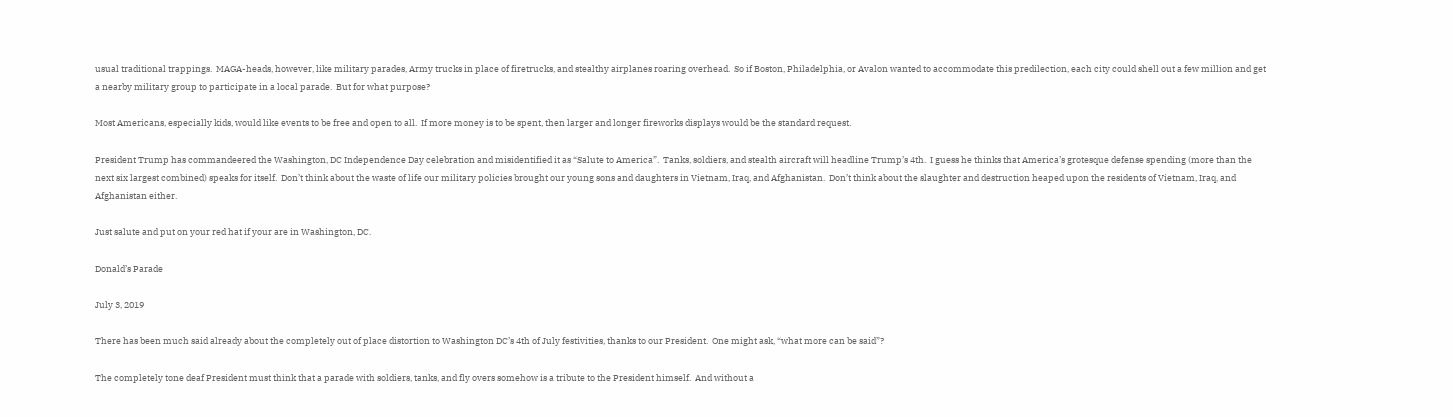usual traditional trappings.  MAGA-heads, however, like military parades, Army trucks in place of firetrucks, and stealthy airplanes roaring overhead.  So if Boston, Philadelphia, or Avalon wanted to accommodate this predilection, each city could shell out a few million and get a nearby military group to participate in a local parade.  But for what purpose?

Most Americans, especially kids, would like events to be free and open to all.  If more money is to be spent, then larger and longer fireworks displays would be the standard request.

President Trump has commandeered the Washington, DC Independence Day celebration and misidentified it as “Salute to America”.  Tanks, soldiers, and stealth aircraft will headline Trump’s 4th.  I guess he thinks that America’s grotesque defense spending (more than the next six largest combined) speaks for itself.  Don’t think about the waste of life our military policies brought our young sons and daughters in Vietnam, Iraq, and Afghanistan.  Don’t think about the slaughter and destruction heaped upon the residents of Vietnam, Iraq, and Afghanistan either.

Just salute and put on your red hat if your are in Washington, DC.

Donald’s Parade

July 3, 2019

There has been much said already about the completely out of place distortion to Washington DC’s 4th of July festivities, thanks to our President.  One might ask, “what more can be said”?

The completely tone deaf President must think that a parade with soldiers, tanks, and fly overs somehow is a tribute to the President himself.  And without a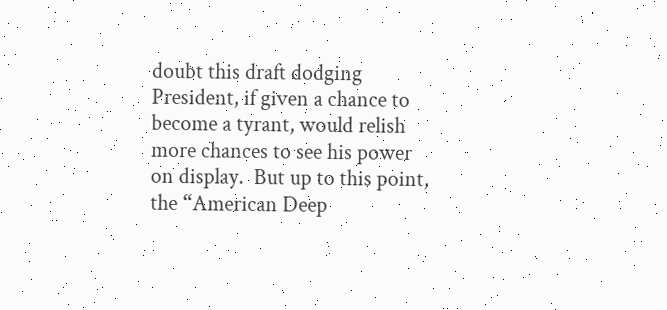doubt this draft dodging President, if given a chance to become a tyrant, would relish more chances to see his power on display.  But up to this point, the “American Deep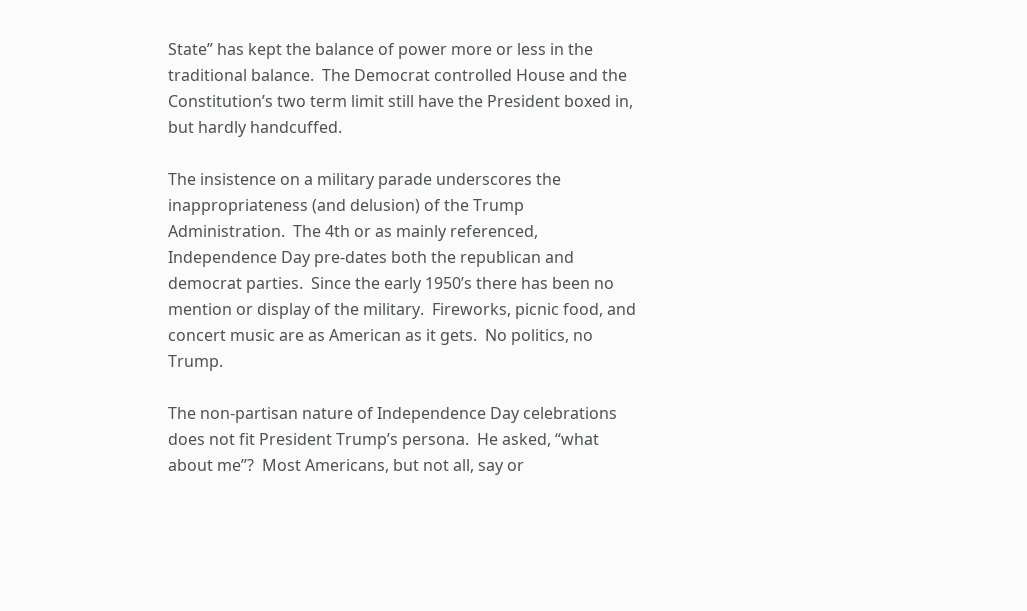State” has kept the balance of power more or less in the traditional balance.  The Democrat controlled House and the Constitution’s two term limit still have the President boxed in, but hardly handcuffed.

The insistence on a military parade underscores the inappropriateness (and delusion) of the Trump Administration.  The 4th or as mainly referenced, Independence Day pre-dates both the republican and democrat parties.  Since the early 1950’s there has been no mention or display of the military.  Fireworks, picnic food, and concert music are as American as it gets.  No politics, no Trump.

The non-partisan nature of Independence Day celebrations does not fit President Trump’s persona.  He asked, “what about me”?  Most Americans, but not all, say or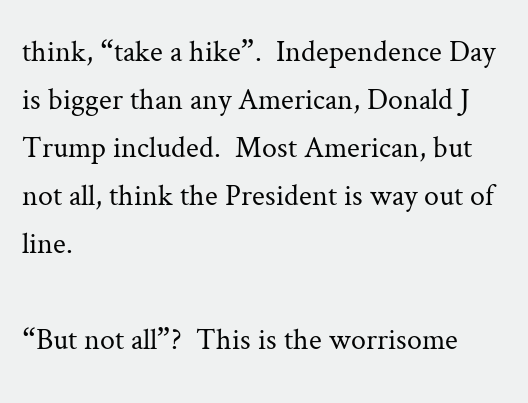think, “take a hike”.  Independence Day is bigger than any American, Donald J Trump included.  Most American, but not all, think the President is way out of line.

“But not all”?  This is the worrisome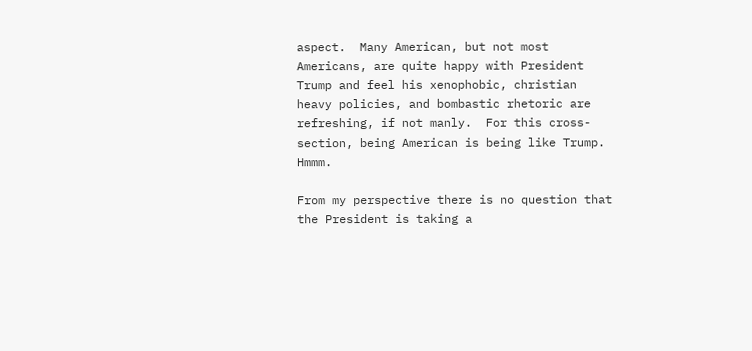aspect.  Many American, but not most Americans, are quite happy with President Trump and feel his xenophobic, christian heavy policies, and bombastic rhetoric are refreshing, if not manly.  For this cross-section, being American is being like Trump.  Hmmm.

From my perspective there is no question that the President is taking a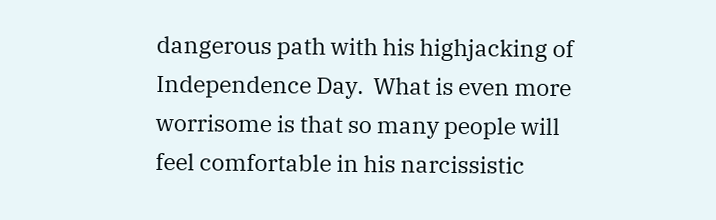dangerous path with his highjacking of Independence Day.  What is even more worrisome is that so many people will feel comfortable in his narcissistic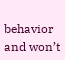behavior and won’t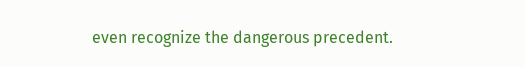even recognize the dangerous precedent.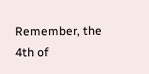Remember, the 4th of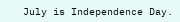July is Independence Day.